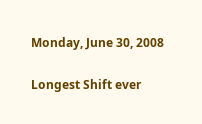Monday, June 30, 2008

Longest Shift ever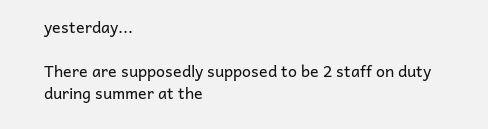yesterday...

There are supposedly supposed to be 2 staff on duty during summer at the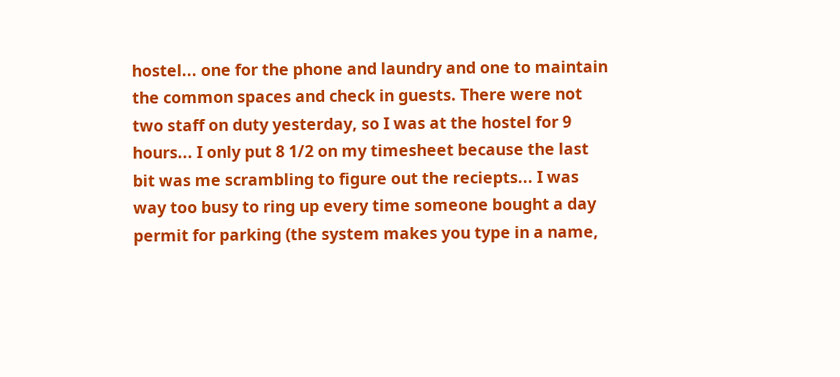hostel... one for the phone and laundry and one to maintain the common spaces and check in guests. There were not two staff on duty yesterday, so I was at the hostel for 9 hours... I only put 8 1/2 on my timesheet because the last bit was me scrambling to figure out the reciepts... I was way too busy to ring up every time someone bought a day permit for parking (the system makes you type in a name,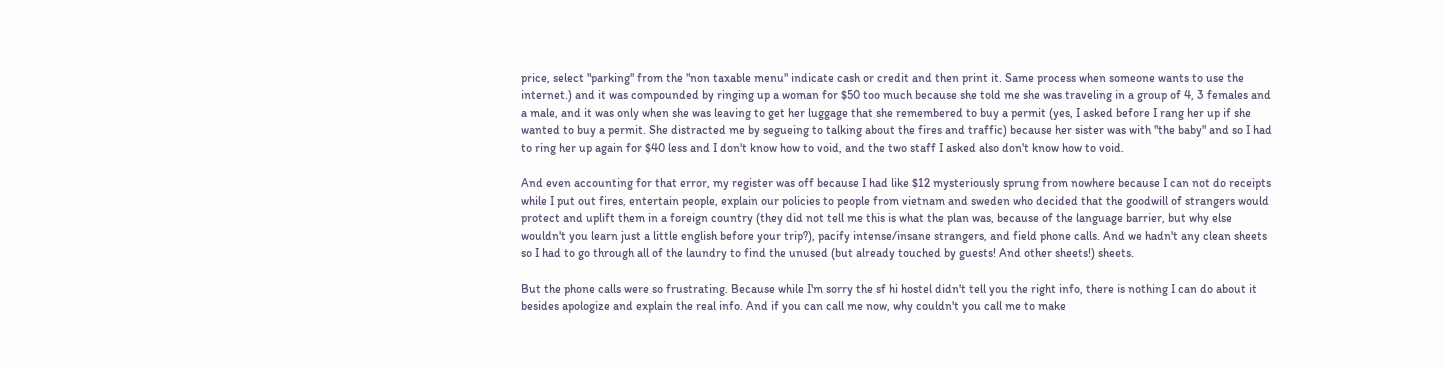price, select "parking" from the "non taxable menu" indicate cash or credit and then print it. Same process when someone wants to use the internet.) and it was compounded by ringing up a woman for $50 too much because she told me she was traveling in a group of 4, 3 females and a male, and it was only when she was leaving to get her luggage that she remembered to buy a permit (yes, I asked before I rang her up if she wanted to buy a permit. She distracted me by segueing to talking about the fires and traffic) because her sister was with "the baby" and so I had to ring her up again for $40 less and I don't know how to void, and the two staff I asked also don't know how to void.

And even accounting for that error, my register was off because I had like $12 mysteriously sprung from nowhere because I can not do receipts while I put out fires, entertain people, explain our policies to people from vietnam and sweden who decided that the goodwill of strangers would protect and uplift them in a foreign country (they did not tell me this is what the plan was, because of the language barrier, but why else wouldn't you learn just a little english before your trip?), pacify intense/insane strangers, and field phone calls. And we hadn't any clean sheets so I had to go through all of the laundry to find the unused (but already touched by guests! And other sheets!) sheets.

But the phone calls were so frustrating. Because while I'm sorry the sf hi hostel didn't tell you the right info, there is nothing I can do about it besides apologize and explain the real info. And if you can call me now, why couldn't you call me to make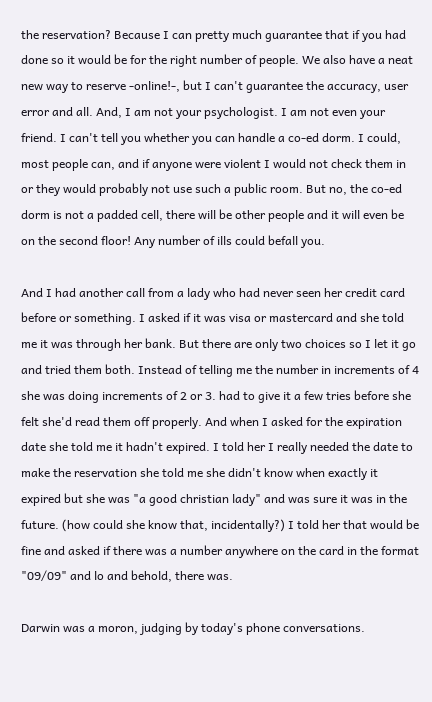the reservation? Because I can pretty much guarantee that if you had done so it would be for the right number of people. We also have a neat new way to reserve -online!-, but I can't guarantee the accuracy, user error and all. And, I am not your psychologist. I am not even your friend. I can't tell you whether you can handle a co-ed dorm. I could, most people can, and if anyone were violent I would not check them in or they would probably not use such a public room. But no, the co-ed dorm is not a padded cell, there will be other people and it will even be on the second floor! Any number of ills could befall you.

And I had another call from a lady who had never seen her credit card before or something. I asked if it was visa or mastercard and she told me it was through her bank. But there are only two choices so I let it go and tried them both. Instead of telling me the number in increments of 4 she was doing increments of 2 or 3. had to give it a few tries before she felt she'd read them off properly. And when I asked for the expiration date she told me it hadn't expired. I told her I really needed the date to make the reservation she told me she didn't know when exactly it expired but she was "a good christian lady" and was sure it was in the future. (how could she know that, incidentally?) I told her that would be fine and asked if there was a number anywhere on the card in the format "09/09" and lo and behold, there was.

Darwin was a moron, judging by today's phone conversations.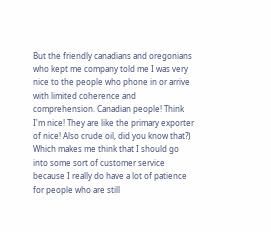But the friendly canadians and oregonians who kept me company told me I was very nice to the people who phone in or arrive with limited coherence and comprehension. Canadian people! Think I'm nice! They are like the primary exporter of nice! Also crude oil, did you know that?) Which makes me think that I should go into some sort of customer service because I really do have a lot of patience for people who are still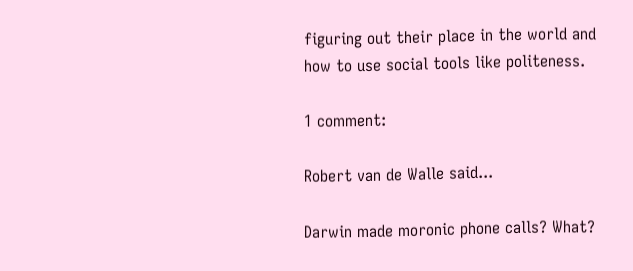figuring out their place in the world and how to use social tools like politeness.

1 comment:

Robert van de Walle said...

Darwin made moronic phone calls? What?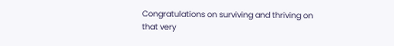Congratulations on surviving and thriving on that very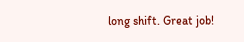long shift. Great job!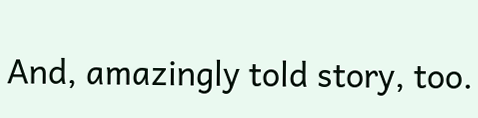And, amazingly told story, too.